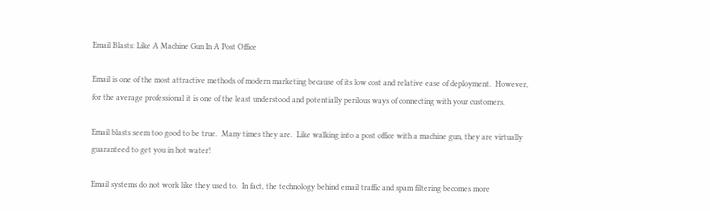Email Blasts: Like A Machine Gun In A Post Office

Email is one of the most attractive methods of modern marketing because of its low cost and relative ease of deployment.  However, for the average professional it is one of the least understood and potentially perilous ways of connecting with your customers.

Email blasts seem too good to be true.  Many times they are.  Like walking into a post office with a machine gun, they are virtually guaranteed to get you in hot water!

Email systems do not work like they used to.  In fact, the technology behind email traffic and spam filtering becomes more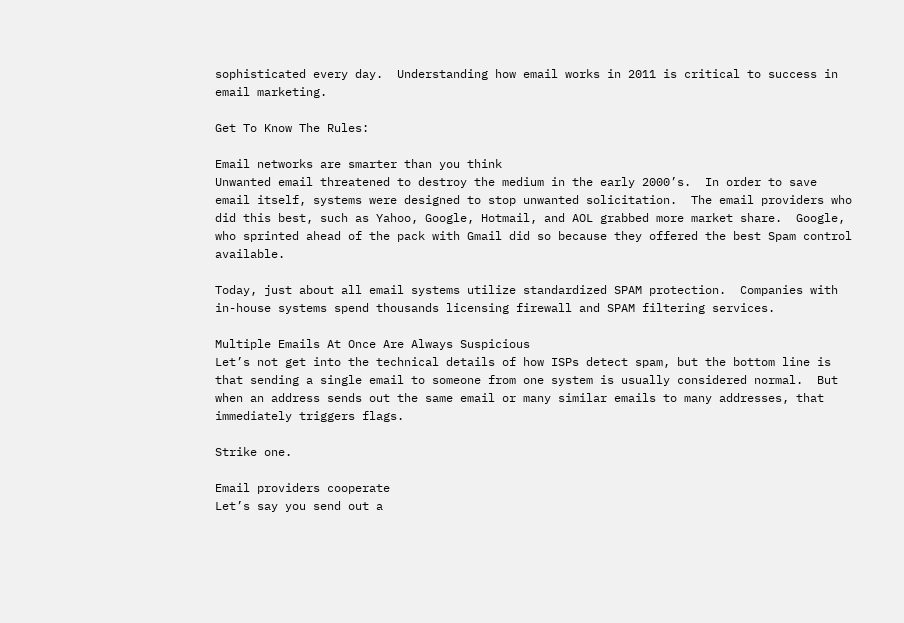sophisticated every day.  Understanding how email works in 2011 is critical to success in email marketing.

Get To Know The Rules:

Email networks are smarter than you think
Unwanted email threatened to destroy the medium in the early 2000’s.  In order to save email itself, systems were designed to stop unwanted solicitation.  The email providers who did this best, such as Yahoo, Google, Hotmail, and AOL grabbed more market share.  Google, who sprinted ahead of the pack with Gmail did so because they offered the best Spam control available.

Today, just about all email systems utilize standardized SPAM protection.  Companies with in-house systems spend thousands licensing firewall and SPAM filtering services.

Multiple Emails At Once Are Always Suspicious
Let’s not get into the technical details of how ISPs detect spam, but the bottom line is that sending a single email to someone from one system is usually considered normal.  But when an address sends out the same email or many similar emails to many addresses, that immediately triggers flags.

Strike one.

Email providers cooperate
Let’s say you send out a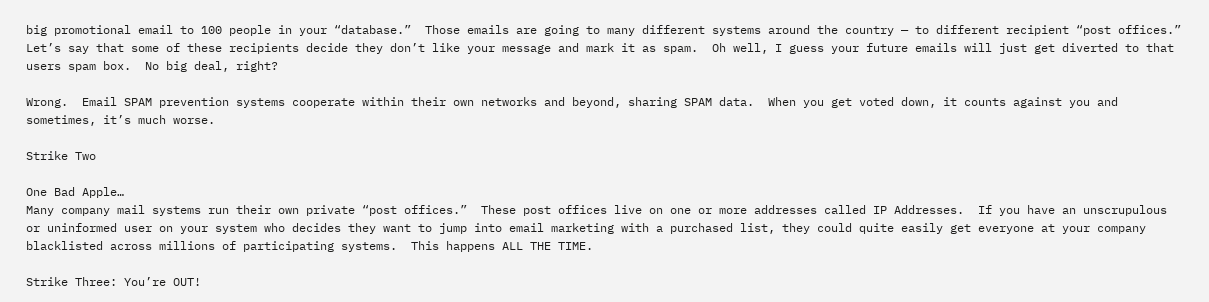big promotional email to 100 people in your “database.”  Those emails are going to many different systems around the country — to different recipient “post offices.”  Let’s say that some of these recipients decide they don’t like your message and mark it as spam.  Oh well, I guess your future emails will just get diverted to that users spam box.  No big deal, right?

Wrong.  Email SPAM prevention systems cooperate within their own networks and beyond, sharing SPAM data.  When you get voted down, it counts against you and sometimes, it’s much worse.

Strike Two

One Bad Apple…
Many company mail systems run their own private “post offices.”  These post offices live on one or more addresses called IP Addresses.  If you have an unscrupulous or uninformed user on your system who decides they want to jump into email marketing with a purchased list, they could quite easily get everyone at your company blacklisted across millions of participating systems.  This happens ALL THE TIME.

Strike Three: You’re OUT!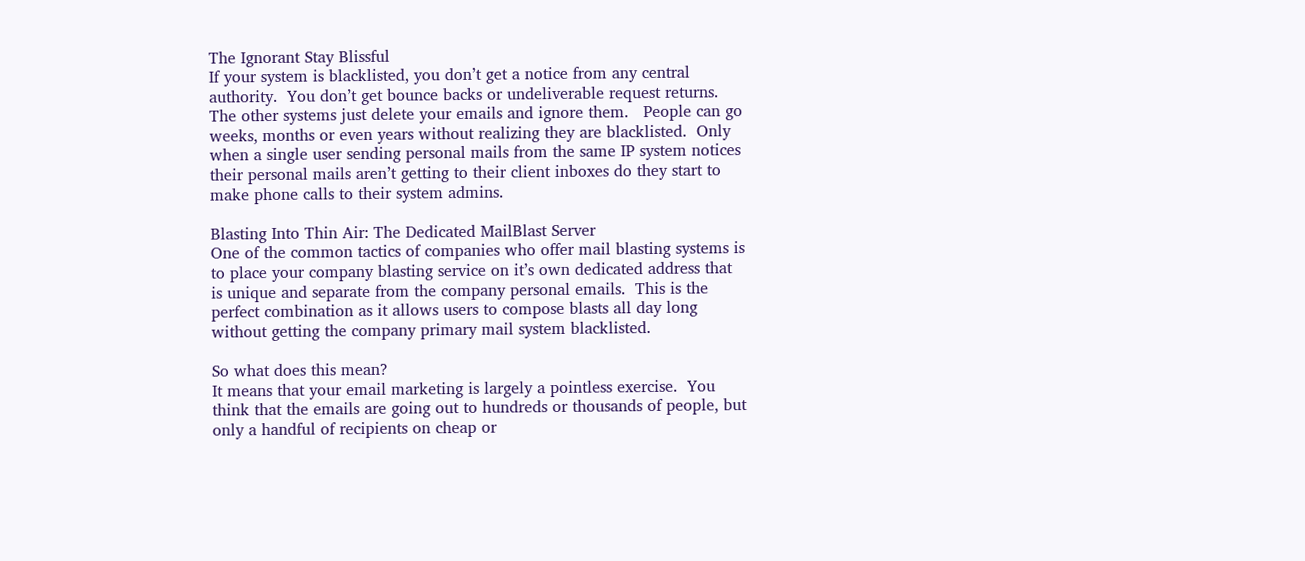The Ignorant Stay Blissful
If your system is blacklisted, you don’t get a notice from any central authority.  You don’t get bounce backs or undeliverable request returns.  The other systems just delete your emails and ignore them.   People can go weeks, months or even years without realizing they are blacklisted.  Only when a single user sending personal mails from the same IP system notices their personal mails aren’t getting to their client inboxes do they start to make phone calls to their system admins.

Blasting Into Thin Air: The Dedicated MailBlast Server
One of the common tactics of companies who offer mail blasting systems is to place your company blasting service on it’s own dedicated address that is unique and separate from the company personal emails.  This is the perfect combination as it allows users to compose blasts all day long without getting the company primary mail system blacklisted.

So what does this mean?
It means that your email marketing is largely a pointless exercise.  You think that the emails are going out to hundreds or thousands of people, but only a handful of recipients on cheap or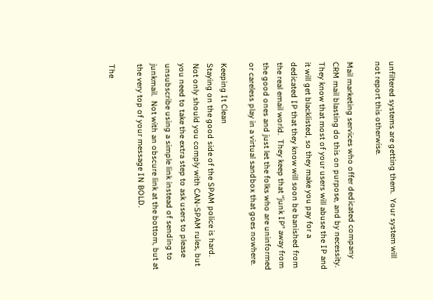unfiltered systems are getting them.  Your system will not report this otherwise.

Mail marketing services who offer dedicated company CRM mail blasting do this on purpose, and by necessity.  They know that most of your users will abuse the IP and it will get blacklisted, so they make you pay for a dedicated IP that they know will soon be banished from the real email world.  They keep that “junk IP” away from the good ones and just let the folks who are uninformed or careless play in a virtual sandbox that goes nowhere.

Keeping It Clean
Staying on the good side of the SPAM police is hard.  Not only should you comply with CAN-SPAM rules, but you need to take the extra step to ask users to please unsubscribe using a simple link instead of sending to junkmail.  Not with an obscure link at the bottom, but at the very top of your message IN BOLD.

The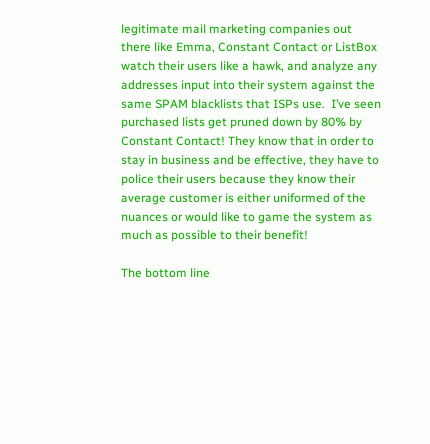legitimate mail marketing companies out there like Emma, Constant Contact or ListBox watch their users like a hawk, and analyze any addresses input into their system against the same SPAM blacklists that ISPs use.  I’ve seen purchased lists get pruned down by 80% by Constant Contact! They know that in order to stay in business and be effective, they have to police their users because they know their average customer is either uniformed of the nuances or would like to game the system as much as possible to their benefit!

The bottom line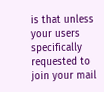is that unless your users specifically requested to join your mail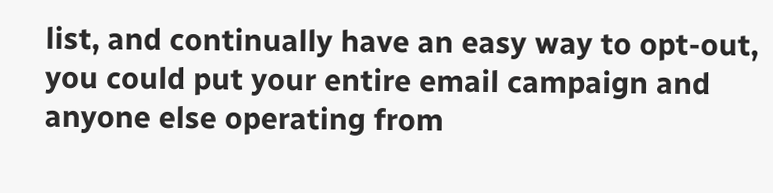list, and continually have an easy way to opt-out, you could put your entire email campaign and anyone else operating from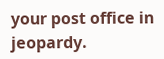your post office in jeopardy.